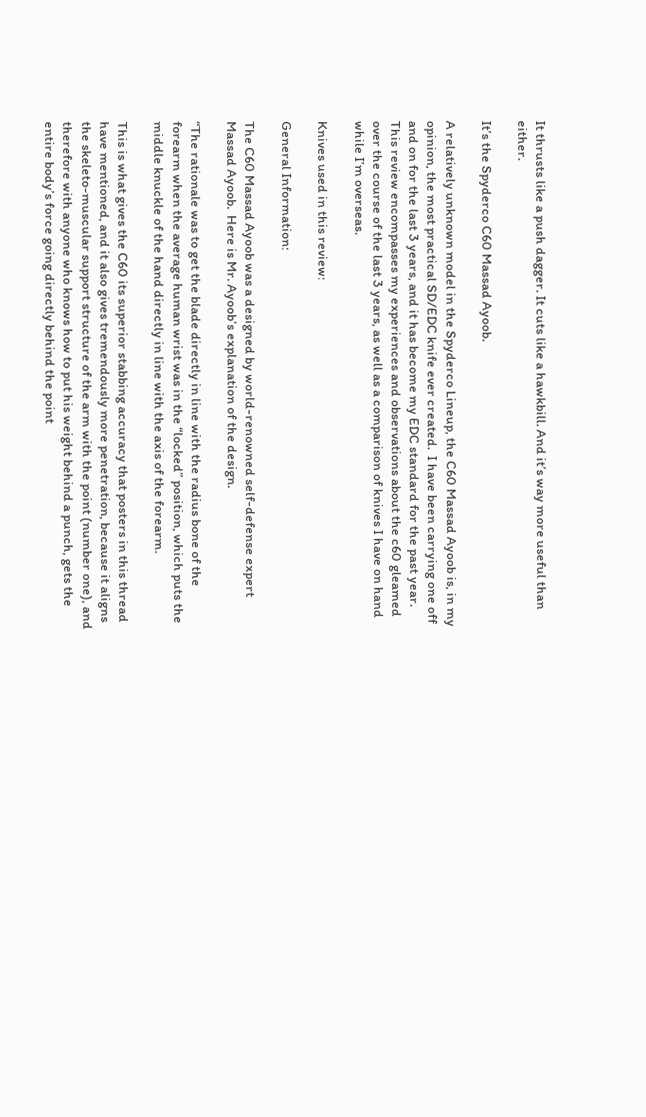It thrusts like a push dagger. It cuts like a hawkbill. And it’s way more useful than either.

It’s the Spyderco C60 Massad Ayoob.

A relatively unknown model in the Spyderco Lineup, the C60 Massad Ayoob is, in my opinion, the most practical SD/EDC knife ever created.  I have been carrying one off and on for the last 3 years, and it has become my EDC standard for the past year.  This review encompasses my experiences and observations about the c60 gleamed over the course of the last 3 years, as well as a comparison of knives I have on hand while I’m overseas.

Knives used in this review:

General Information:

The C60 Massad Ayoob was a designed by world-renowned self-defense expert Massad Ayoob.  Here is Mr. Ayoob’s explanation of the design.

“The rationale was to get the blade directly in line with the radius bone of the forearm when the average human wrist was in the “locked” position, which puts the middle knuckle of the hand directly in line with the axis of the forearm.

This is what gives the C60 its superior stabbing accuracy that posters in this thread have mentioned, and it also gives tremendously more penetration, because it aligns the skeleto-muscular support structure of the arm with the point (number one), and therefore with anyone who knows how to put his weight behind a punch, gets the entire body’s force going directly behind the point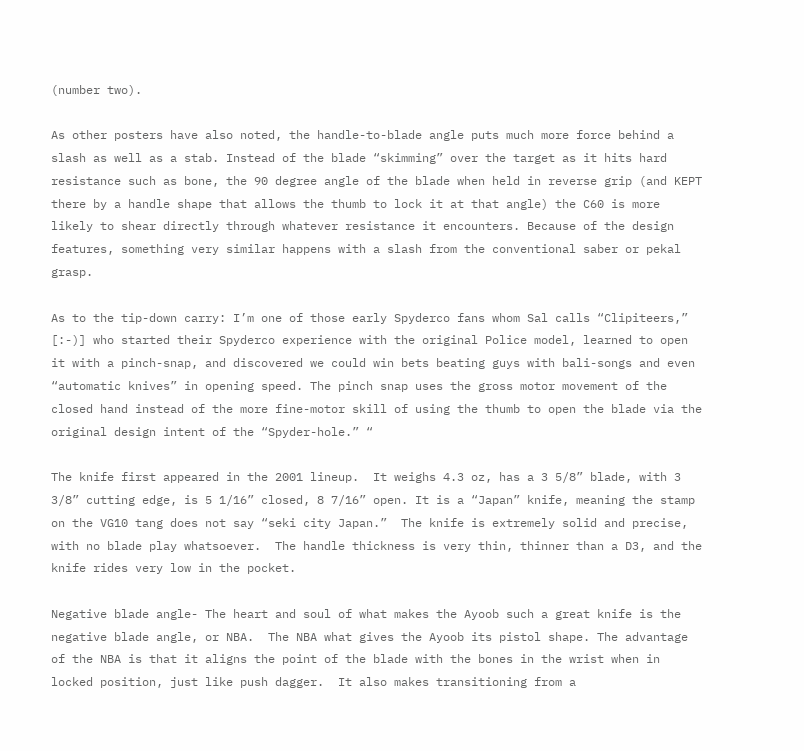(number two).

As other posters have also noted, the handle-to-blade angle puts much more force behind a slash as well as a stab. Instead of the blade “skimming” over the target as it hits hard resistance such as bone, the 90 degree angle of the blade when held in reverse grip (and KEPT there by a handle shape that allows the thumb to lock it at that angle) the C60 is more likely to shear directly through whatever resistance it encounters. Because of the design features, something very similar happens with a slash from the conventional saber or pekal grasp.

As to the tip-down carry: I’m one of those early Spyderco fans whom Sal calls “Clipiteers,” [:-)] who started their Spyderco experience with the original Police model, learned to open it with a pinch-snap, and discovered we could win bets beating guys with bali-songs and even “automatic knives” in opening speed. The pinch snap uses the gross motor movement of the closed hand instead of the more fine-motor skill of using the thumb to open the blade via the original design intent of the “Spyder-hole.” “

The knife first appeared in the 2001 lineup.  It weighs 4.3 oz, has a 3 5/8” blade, with 3 3/8” cutting edge, is 5 1/16” closed, 8 7/16” open. It is a “Japan” knife, meaning the stamp on the VG10 tang does not say “seki city Japan.”  The knife is extremely solid and precise, with no blade play whatsoever.  The handle thickness is very thin, thinner than a D3, and the knife rides very low in the pocket.

Negative blade angle- The heart and soul of what makes the Ayoob such a great knife is the negative blade angle, or NBA.  The NBA what gives the Ayoob its pistol shape. The advantage of the NBA is that it aligns the point of the blade with the bones in the wrist when in locked position, just like push dagger.  It also makes transitioning from a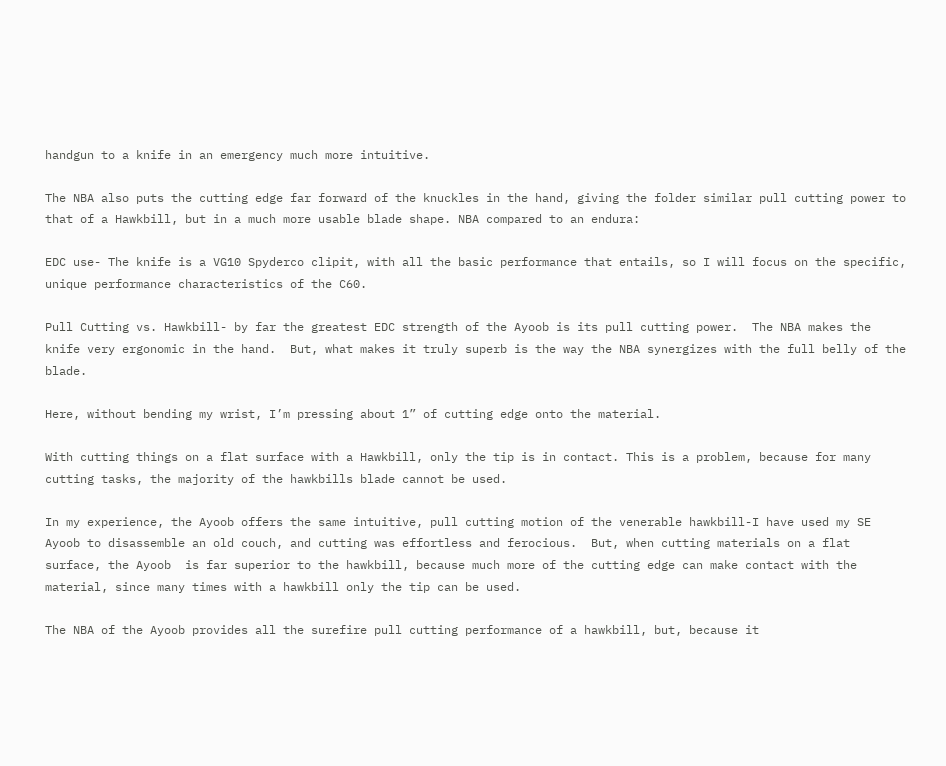handgun to a knife in an emergency much more intuitive.

The NBA also puts the cutting edge far forward of the knuckles in the hand, giving the folder similar pull cutting power to that of a Hawkbill, but in a much more usable blade shape. NBA compared to an endura:

EDC use- The knife is a VG10 Spyderco clipit, with all the basic performance that entails, so I will focus on the specific, unique performance characteristics of the C60.

Pull Cutting vs. Hawkbill- by far the greatest EDC strength of the Ayoob is its pull cutting power.  The NBA makes the knife very ergonomic in the hand.  But, what makes it truly superb is the way the NBA synergizes with the full belly of the blade.

Here, without bending my wrist, I’m pressing about 1” of cutting edge onto the material.

With cutting things on a flat surface with a Hawkbill, only the tip is in contact. This is a problem, because for many cutting tasks, the majority of the hawkbills blade cannot be used.

In my experience, the Ayoob offers the same intuitive, pull cutting motion of the venerable hawkbill-I have used my SE Ayoob to disassemble an old couch, and cutting was effortless and ferocious.  But, when cutting materials on a flat surface, the Ayoob  is far superior to the hawkbill, because much more of the cutting edge can make contact with the material, since many times with a hawkbill only the tip can be used.

The NBA of the Ayoob provides all the surefire pull cutting performance of a hawkbill, but, because it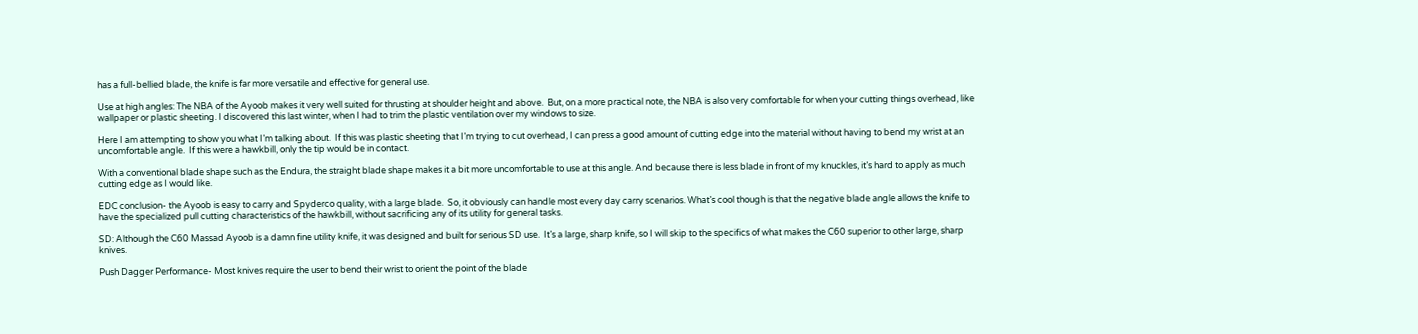has a full-bellied blade, the knife is far more versatile and effective for general use.

Use at high angles: The NBA of the Ayoob makes it very well suited for thrusting at shoulder height and above.  But, on a more practical note, the NBA is also very comfortable for when your cutting things overhead, like wallpaper or plastic sheeting. I discovered this last winter, when I had to trim the plastic ventilation over my windows to size.

Here I am attempting to show you what I’m talking about.  If this was plastic sheeting that I’m trying to cut overhead, I can press a good amount of cutting edge into the material without having to bend my wrist at an uncomfortable angle.  If this were a hawkbill, only the tip would be in contact.

With a conventional blade shape such as the Endura, the straight blade shape makes it a bit more uncomfortable to use at this angle. And because there is less blade in front of my knuckles, it’s hard to apply as much cutting edge as I would like.

EDC conclusion- the Ayoob is easy to carry and Spyderco quality, with a large blade.  So, it obviously can handle most every day carry scenarios. What’s cool though is that the negative blade angle allows the knife to have the specialized pull cutting characteristics of the hawkbill, without sacrificing any of its utility for general tasks.

SD: Although the C60 Massad Ayoob is a damn fine utility knife, it was designed and built for serious SD use.  It’s a large, sharp knife, so I will skip to the specifics of what makes the C60 superior to other large, sharp knives.

Push Dagger Performance- Most knives require the user to bend their wrist to orient the point of the blade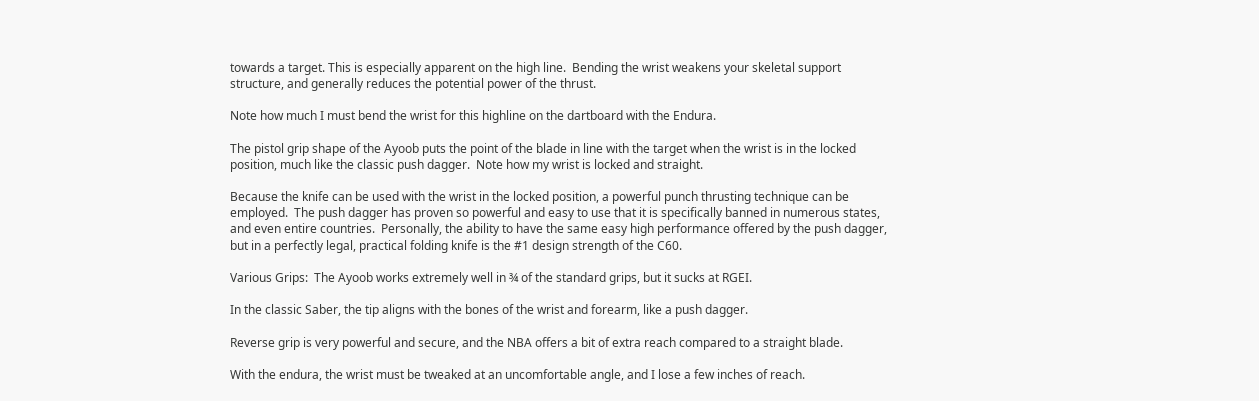towards a target. This is especially apparent on the high line.  Bending the wrist weakens your skeletal support structure, and generally reduces the potential power of the thrust.

Note how much I must bend the wrist for this highline on the dartboard with the Endura.

The pistol grip shape of the Ayoob puts the point of the blade in line with the target when the wrist is in the locked position, much like the classic push dagger.  Note how my wrist is locked and straight.

Because the knife can be used with the wrist in the locked position, a powerful punch thrusting technique can be employed.  The push dagger has proven so powerful and easy to use that it is specifically banned in numerous states, and even entire countries.  Personally, the ability to have the same easy high performance offered by the push dagger, but in a perfectly legal, practical folding knife is the #1 design strength of the C60.

Various Grips:  The Ayoob works extremely well in ¾ of the standard grips, but it sucks at RGEI.

In the classic Saber, the tip aligns with the bones of the wrist and forearm, like a push dagger.

Reverse grip is very powerful and secure, and the NBA offers a bit of extra reach compared to a straight blade.

With the endura, the wrist must be tweaked at an uncomfortable angle, and I lose a few inches of reach.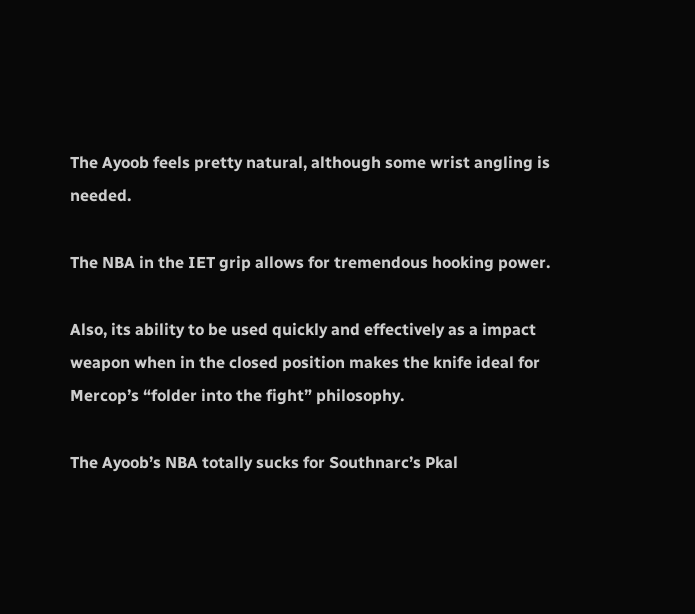The Ayoob feels pretty natural, although some wrist angling is needed.

The NBA in the IET grip allows for tremendous hooking power.

Also, its ability to be used quickly and effectively as a impact weapon when in the closed position makes the knife ideal for Mercop’s “folder into the fight” philosophy.

The Ayoob’s NBA totally sucks for Southnarc’s Pkal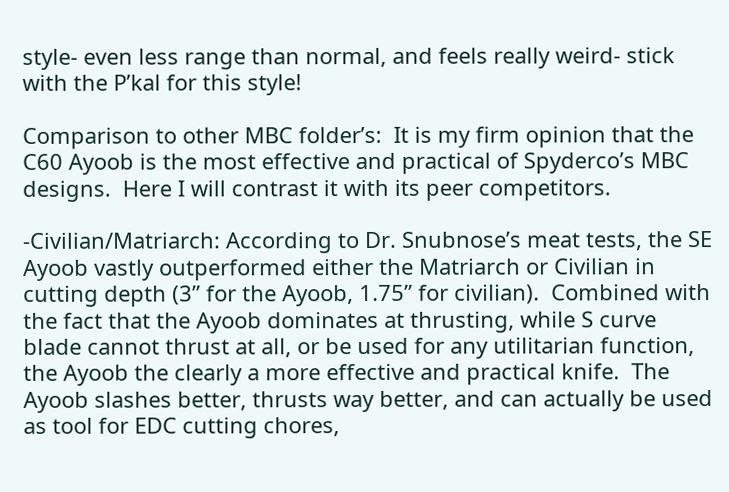style- even less range than normal, and feels really weird- stick with the P’kal for this style!

Comparison to other MBC folder’s:  It is my firm opinion that the C60 Ayoob is the most effective and practical of Spyderco’s MBC designs.  Here I will contrast it with its peer competitors.

-Civilian/Matriarch: According to Dr. Snubnose’s meat tests, the SE Ayoob vastly outperformed either the Matriarch or Civilian in cutting depth (3” for the Ayoob, 1.75” for civilian).  Combined with the fact that the Ayoob dominates at thrusting, while S curve blade cannot thrust at all, or be used for any utilitarian function, the Ayoob the clearly a more effective and practical knife.  The Ayoob slashes better, thrusts way better, and can actually be used as tool for EDC cutting chores,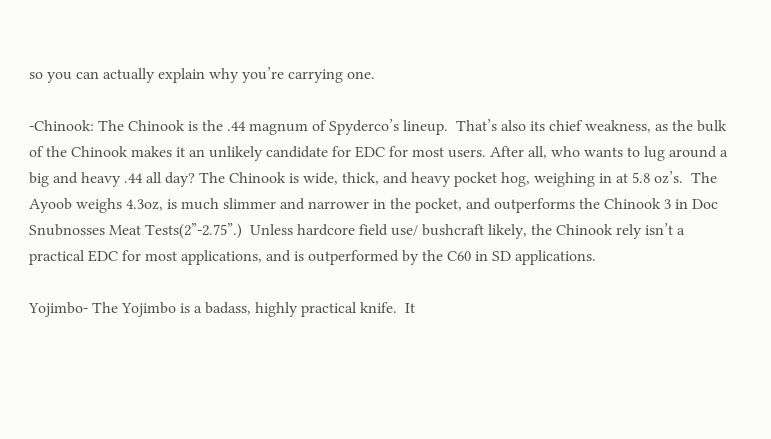so you can actually explain why you’re carrying one.

-Chinook: The Chinook is the .44 magnum of Spyderco’s lineup.  That’s also its chief weakness, as the bulk of the Chinook makes it an unlikely candidate for EDC for most users. After all, who wants to lug around a big and heavy .44 all day? The Chinook is wide, thick, and heavy pocket hog, weighing in at 5.8 oz’s.  The Ayoob weighs 4.3oz, is much slimmer and narrower in the pocket, and outperforms the Chinook 3 in Doc Snubnosses Meat Tests(2”-2.75”.)  Unless hardcore field use/ bushcraft likely, the Chinook rely isn’t a practical EDC for most applications, and is outperformed by the C60 in SD applications.

Yojimbo- The Yojimbo is a badass, highly practical knife.  It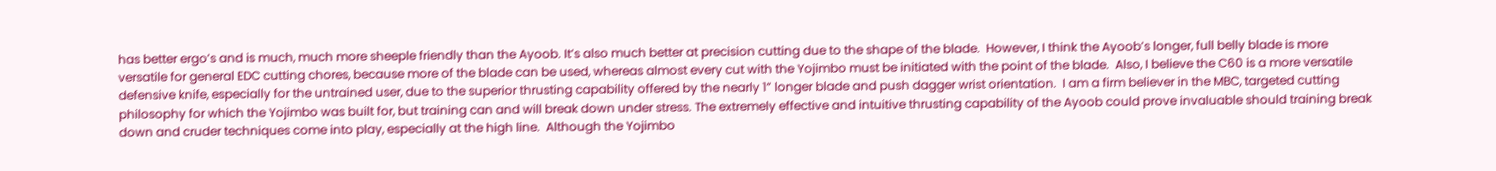has better ergo’s and is much, much more sheeple friendly than the Ayoob. It’s also much better at precision cutting due to the shape of the blade.  However, I think the Ayoob’s longer, full belly blade is more versatile for general EDC cutting chores, because more of the blade can be used, whereas almost every cut with the Yojimbo must be initiated with the point of the blade.  Also, I believe the C60 is a more versatile defensive knife, especially for the untrained user, due to the superior thrusting capability offered by the nearly 1” longer blade and push dagger wrist orientation.  I am a firm believer in the MBC, targeted cutting philosophy for which the Yojimbo was built for, but training can and will break down under stress. The extremely effective and intuitive thrusting capability of the Ayoob could prove invaluable should training break down and cruder techniques come into play, especially at the high line.  Although the Yojimbo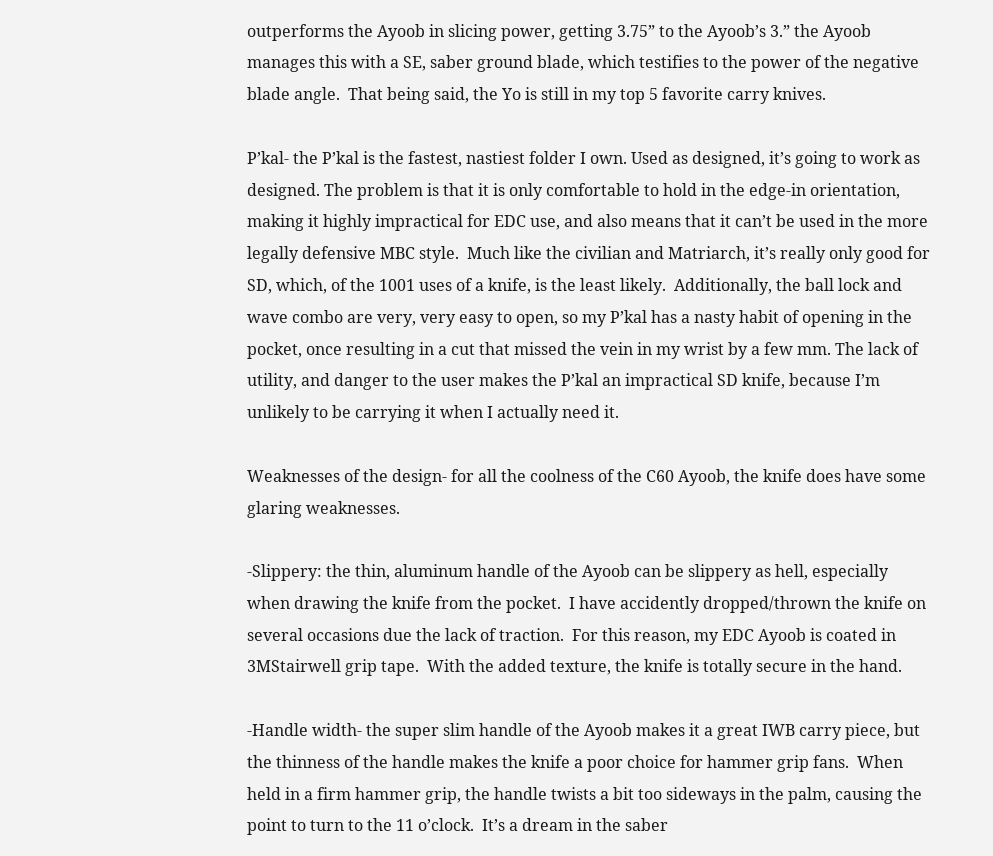outperforms the Ayoob in slicing power, getting 3.75” to the Ayoob’s 3.” the Ayoob manages this with a SE, saber ground blade, which testifies to the power of the negative blade angle.  That being said, the Yo is still in my top 5 favorite carry knives.

P’kal- the P’kal is the fastest, nastiest folder I own. Used as designed, it’s going to work as designed. The problem is that it is only comfortable to hold in the edge-in orientation, making it highly impractical for EDC use, and also means that it can’t be used in the more legally defensive MBC style.  Much like the civilian and Matriarch, it’s really only good for SD, which, of the 1001 uses of a knife, is the least likely.  Additionally, the ball lock and wave combo are very, very easy to open, so my P’kal has a nasty habit of opening in the pocket, once resulting in a cut that missed the vein in my wrist by a few mm. The lack of utility, and danger to the user makes the P’kal an impractical SD knife, because I’m unlikely to be carrying it when I actually need it.

Weaknesses of the design- for all the coolness of the C60 Ayoob, the knife does have some glaring weaknesses.

-Slippery: the thin, aluminum handle of the Ayoob can be slippery as hell, especially when drawing the knife from the pocket.  I have accidently dropped/thrown the knife on several occasions due the lack of traction.  For this reason, my EDC Ayoob is coated in 3MStairwell grip tape.  With the added texture, the knife is totally secure in the hand.

-Handle width- the super slim handle of the Ayoob makes it a great IWB carry piece, but the thinness of the handle makes the knife a poor choice for hammer grip fans.  When held in a firm hammer grip, the handle twists a bit too sideways in the palm, causing the point to turn to the 11 o’clock.  It’s a dream in the saber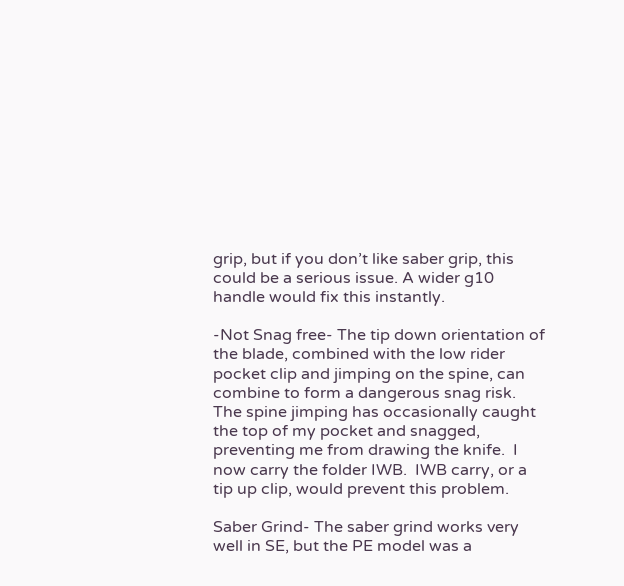grip, but if you don’t like saber grip, this could be a serious issue. A wider g10 handle would fix this instantly.

-Not Snag free- The tip down orientation of the blade, combined with the low rider pocket clip and jimping on the spine, can combine to form a dangerous snag risk. The spine jimping has occasionally caught the top of my pocket and snagged, preventing me from drawing the knife.  I now carry the folder IWB.  IWB carry, or a tip up clip, would prevent this problem.

Saber Grind- The saber grind works very well in SE, but the PE model was a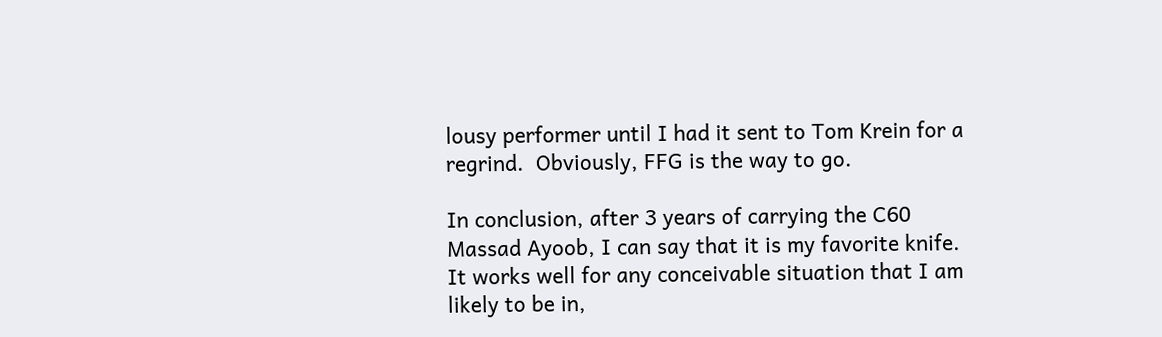lousy performer until I had it sent to Tom Krein for a regrind.  Obviously, FFG is the way to go.

In conclusion, after 3 years of carrying the C60 Massad Ayoob, I can say that it is my favorite knife. It works well for any conceivable situation that I am likely to be in,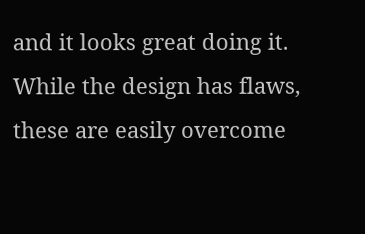and it looks great doing it. While the design has flaws, these are easily overcome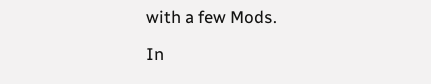with a few Mods.

In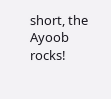short, the Ayoob rocks!